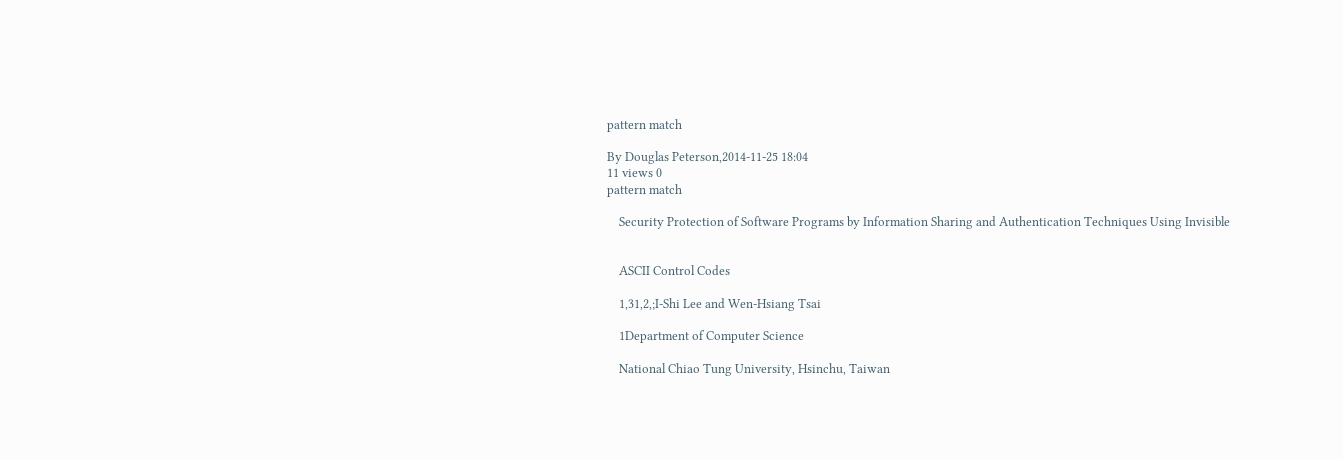pattern match

By Douglas Peterson,2014-11-25 18:04
11 views 0
pattern match

    Security Protection of Software Programs by Information Sharing and Authentication Techniques Using Invisible


    ASCII Control Codes

    1,31,2,;I-Shi Lee and Wen-Hsiang Tsai

    1Department of Computer Science

    National Chiao Tung University, Hsinchu, Taiwan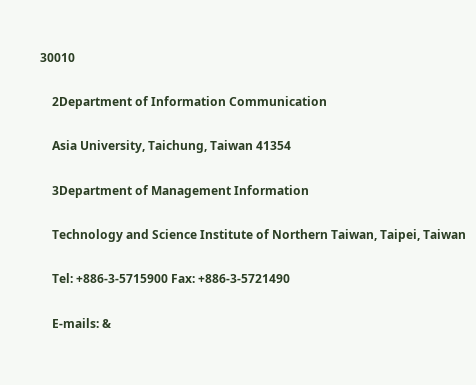30010

    2Department of Information Communication

    Asia University, Taichung, Taiwan 41354

    3Department of Management Information

    Technology and Science Institute of Northern Taiwan, Taipei, Taiwan

    Tel: +886-3-5715900 Fax: +886-3-5721490

    E-mails: &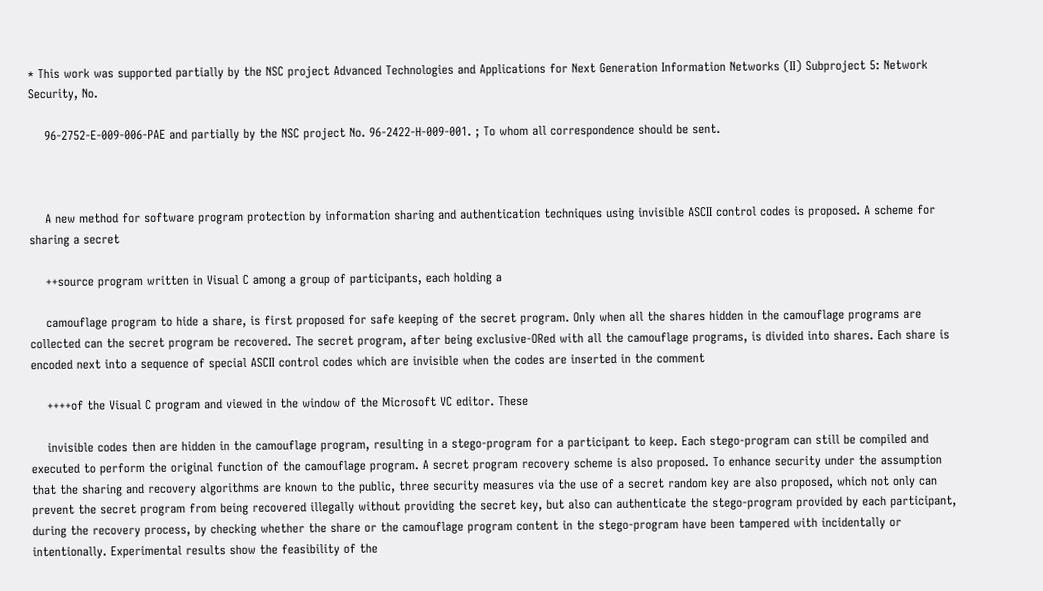* This work was supported partially by the NSC project Advanced Technologies and Applications for Next Generation Information Networks (II) Subproject 5: Network Security, No.

    96-2752-E-009-006-PAE and partially by the NSC project No. 96-2422-H-009-001. ; To whom all correspondence should be sent.



    A new method for software program protection by information sharing and authentication techniques using invisible ASCII control codes is proposed. A scheme for sharing a secret

    ++source program written in Visual C among a group of participants, each holding a

    camouflage program to hide a share, is first proposed for safe keeping of the secret program. Only when all the shares hidden in the camouflage programs are collected can the secret program be recovered. The secret program, after being exclusive-ORed with all the camouflage programs, is divided into shares. Each share is encoded next into a sequence of special ASCII control codes which are invisible when the codes are inserted in the comment

    ++++of the Visual C program and viewed in the window of the Microsoft VC editor. These

    invisible codes then are hidden in the camouflage program, resulting in a stego-program for a participant to keep. Each stego-program can still be compiled and executed to perform the original function of the camouflage program. A secret program recovery scheme is also proposed. To enhance security under the assumption that the sharing and recovery algorithms are known to the public, three security measures via the use of a secret random key are also proposed, which not only can prevent the secret program from being recovered illegally without providing the secret key, but also can authenticate the stego-program provided by each participant, during the recovery process, by checking whether the share or the camouflage program content in the stego-program have been tampered with incidentally or intentionally. Experimental results show the feasibility of the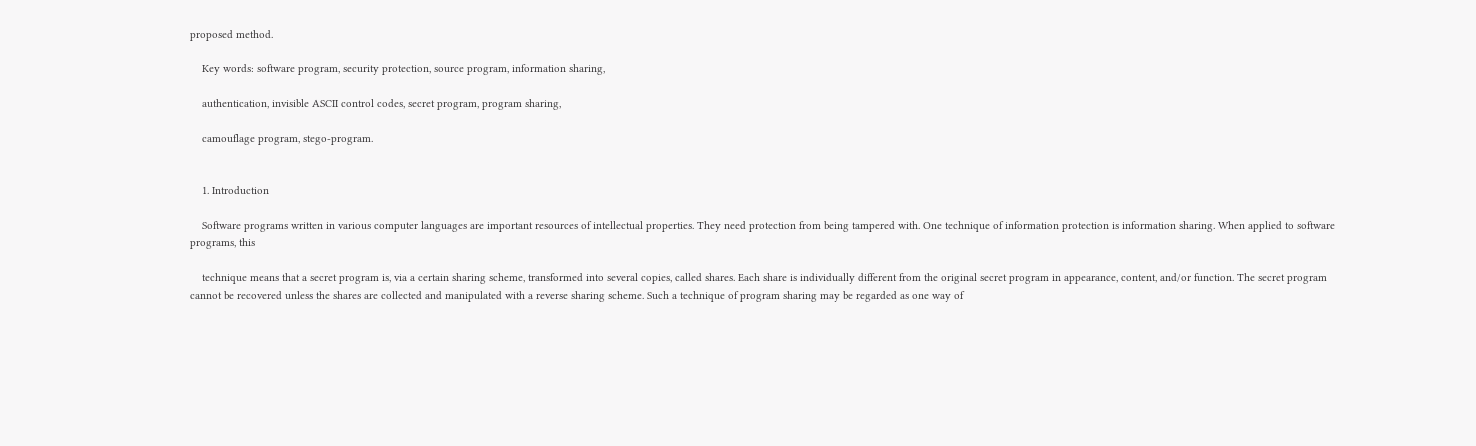proposed method.

    Key words: software program, security protection, source program, information sharing,

    authentication, invisible ASCII control codes, secret program, program sharing,

    camouflage program, stego-program.


    1. Introduction

    Software programs written in various computer languages are important resources of intellectual properties. They need protection from being tampered with. One technique of information protection is information sharing. When applied to software programs, this

    technique means that a secret program is, via a certain sharing scheme, transformed into several copies, called shares. Each share is individually different from the original secret program in appearance, content, and/or function. The secret program cannot be recovered unless the shares are collected and manipulated with a reverse sharing scheme. Such a technique of program sharing may be regarded as one way of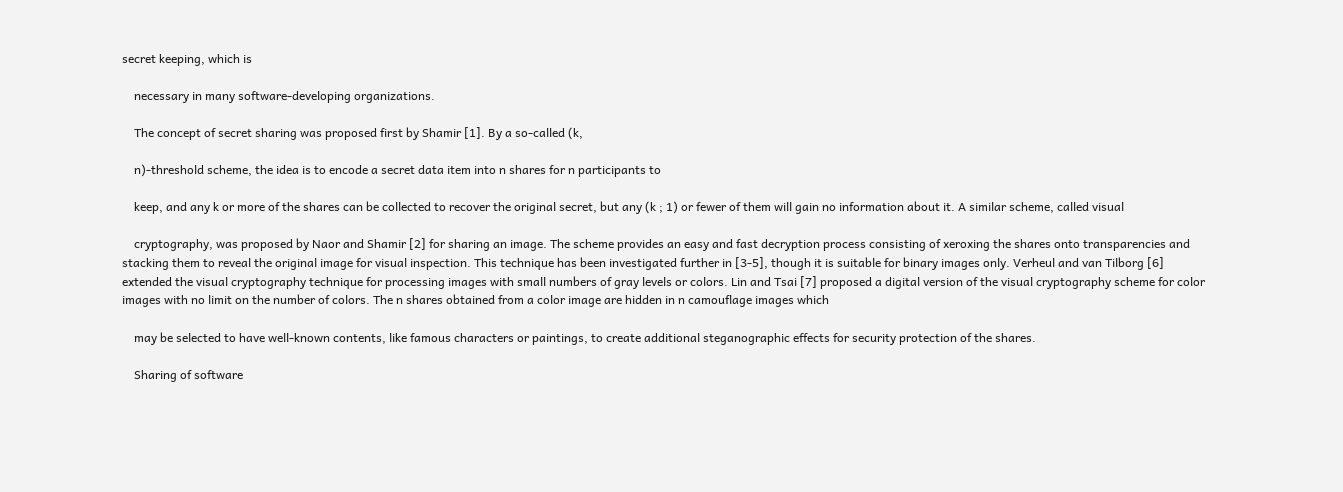secret keeping, which is

    necessary in many software-developing organizations.

    The concept of secret sharing was proposed first by Shamir [1]. By a so-called (k,

    n)-threshold scheme, the idea is to encode a secret data item into n shares for n participants to

    keep, and any k or more of the shares can be collected to recover the original secret, but any (k ; 1) or fewer of them will gain no information about it. A similar scheme, called visual

    cryptography, was proposed by Naor and Shamir [2] for sharing an image. The scheme provides an easy and fast decryption process consisting of xeroxing the shares onto transparencies and stacking them to reveal the original image for visual inspection. This technique has been investigated further in [3-5], though it is suitable for binary images only. Verheul and van Tilborg [6] extended the visual cryptography technique for processing images with small numbers of gray levels or colors. Lin and Tsai [7] proposed a digital version of the visual cryptography scheme for color images with no limit on the number of colors. The n shares obtained from a color image are hidden in n camouflage images which

    may be selected to have well-known contents, like famous characters or paintings, to create additional steganographic effects for security protection of the shares.

    Sharing of software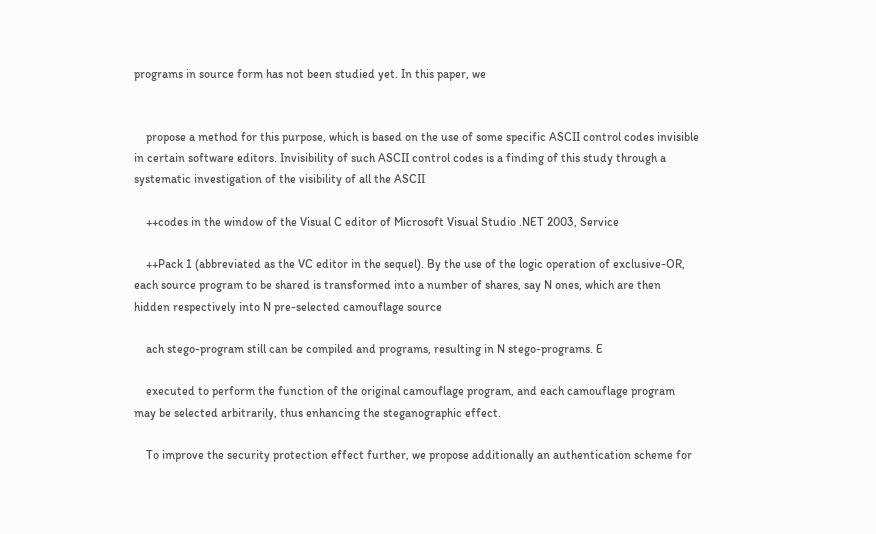programs in source form has not been studied yet. In this paper, we


    propose a method for this purpose, which is based on the use of some specific ASCII control codes invisible in certain software editors. Invisibility of such ASCII control codes is a finding of this study through a systematic investigation of the visibility of all the ASCII

    ++codes in the window of the Visual C editor of Microsoft Visual Studio .NET 2003, Service

    ++Pack 1 (abbreviated as the VC editor in the sequel). By the use of the logic operation of exclusive-OR, each source program to be shared is transformed into a number of shares, say N ones, which are then hidden respectively into N pre-selected camouflage source

    ach stego-program still can be compiled and programs, resulting in N stego-programs. E

    executed to perform the function of the original camouflage program, and each camouflage program may be selected arbitrarily, thus enhancing the steganographic effect.

    To improve the security protection effect further, we propose additionally an authentication scheme for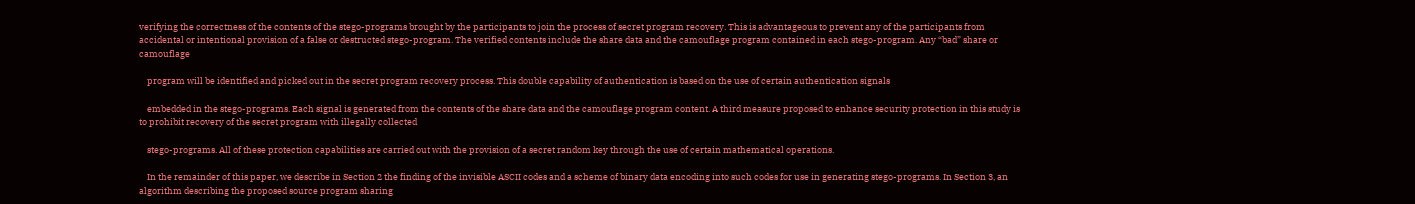verifying the correctness of the contents of the stego-programs brought by the participants to join the process of secret program recovery. This is advantageous to prevent any of the participants from accidental or intentional provision of a false or destructed stego-program. The verified contents include the share data and the camouflage program contained in each stego-program. Any “bad” share or camouflage

    program will be identified and picked out in the secret program recovery process. This double capability of authentication is based on the use of certain authentication signals

    embedded in the stego-programs. Each signal is generated from the contents of the share data and the camouflage program content. A third measure proposed to enhance security protection in this study is to prohibit recovery of the secret program with illegally collected

    stego-programs. All of these protection capabilities are carried out with the provision of a secret random key through the use of certain mathematical operations.

    In the remainder of this paper, we describe in Section 2 the finding of the invisible ASCII codes and a scheme of binary data encoding into such codes for use in generating stego-programs. In Section 3, an algorithm describing the proposed source program sharing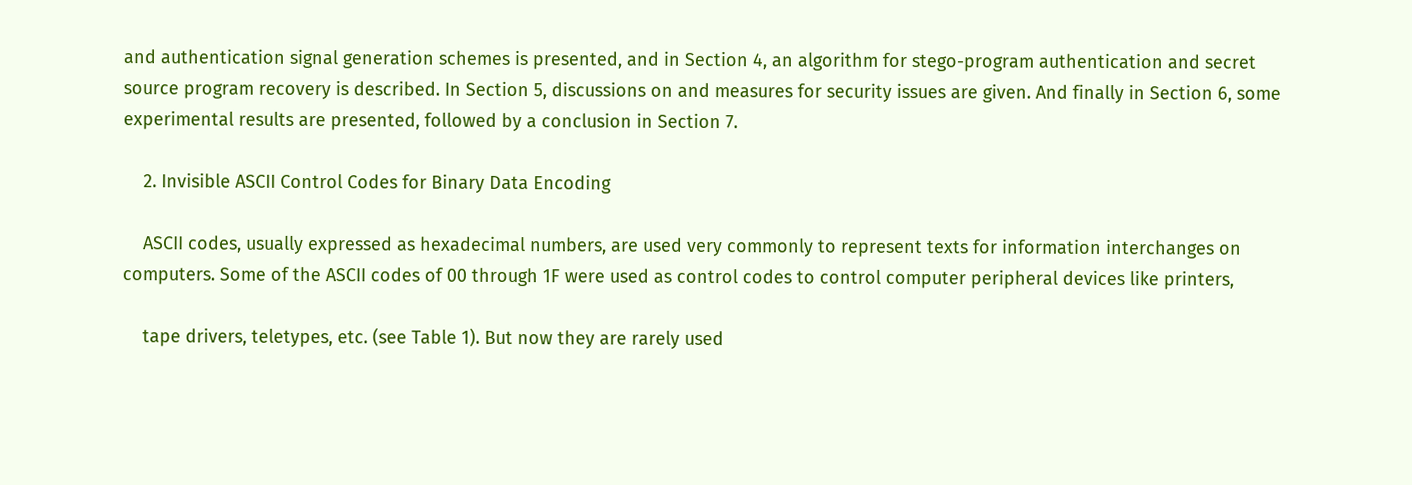and authentication signal generation schemes is presented, and in Section 4, an algorithm for stego-program authentication and secret source program recovery is described. In Section 5, discussions on and measures for security issues are given. And finally in Section 6, some experimental results are presented, followed by a conclusion in Section 7.

    2. Invisible ASCII Control Codes for Binary Data Encoding

    ASCII codes, usually expressed as hexadecimal numbers, are used very commonly to represent texts for information interchanges on computers. Some of the ASCII codes of 00 through 1F were used as control codes to control computer peripheral devices like printers,

    tape drivers, teletypes, etc. (see Table 1). But now they are rarely used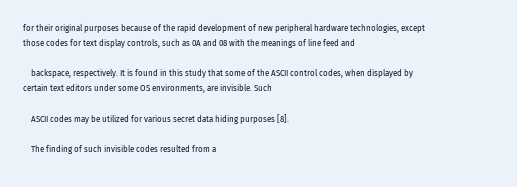for their original purposes because of the rapid development of new peripheral hardware technologies, except those codes for text display controls, such as 0A and 08 with the meanings of line feed and

    backspace, respectively. It is found in this study that some of the ASCII control codes, when displayed by certain text editors under some OS environments, are invisible. Such

    ASCII codes may be utilized for various secret data hiding purposes [8].

    The finding of such invisible codes resulted from a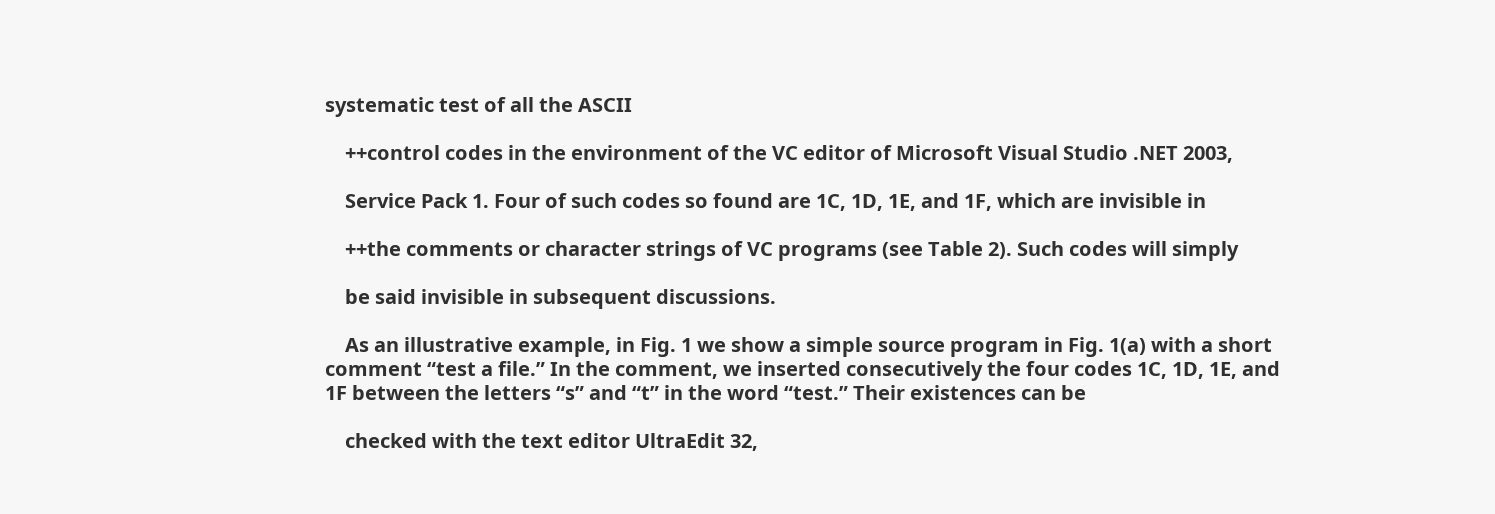systematic test of all the ASCII

    ++control codes in the environment of the VC editor of Microsoft Visual Studio .NET 2003,

    Service Pack 1. Four of such codes so found are 1C, 1D, 1E, and 1F, which are invisible in

    ++the comments or character strings of VC programs (see Table 2). Such codes will simply

    be said invisible in subsequent discussions.

    As an illustrative example, in Fig. 1 we show a simple source program in Fig. 1(a) with a short comment “test a file.” In the comment, we inserted consecutively the four codes 1C, 1D, 1E, and 1F between the letters “s” and “t” in the word “test.” Their existences can be

    checked with the text editor UltraEdit 32,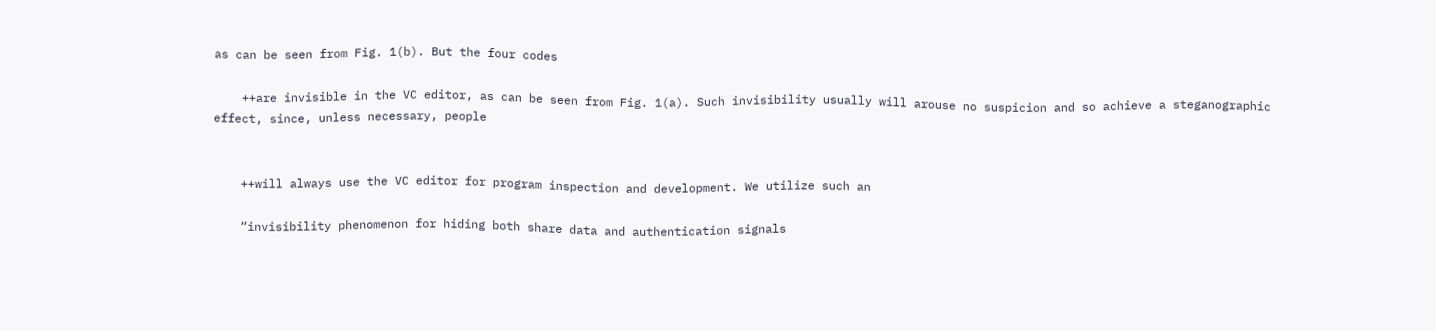as can be seen from Fig. 1(b). But the four codes

    ++are invisible in the VC editor, as can be seen from Fig. 1(a). Such invisibility usually will arouse no suspicion and so achieve a steganographic effect, since, unless necessary, people


    ++will always use the VC editor for program inspection and development. We utilize such an

    “invisibility phenomenon for hiding both share data and authentication signals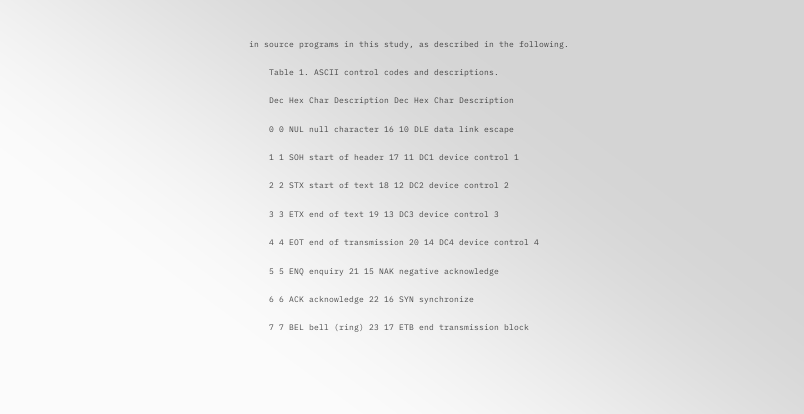in source programs in this study, as described in the following.

    Table 1. ASCII control codes and descriptions.

    Dec Hex Char Description Dec Hex Char Description

    0 0 NUL null character 16 10 DLE data link escape

    1 1 SOH start of header 17 11 DC1 device control 1

    2 2 STX start of text 18 12 DC2 device control 2

    3 3 ETX end of text 19 13 DC3 device control 3

    4 4 EOT end of transmission 20 14 DC4 device control 4

    5 5 ENQ enquiry 21 15 NAK negative acknowledge

    6 6 ACK acknowledge 22 16 SYN synchronize

    7 7 BEL bell (ring) 23 17 ETB end transmission block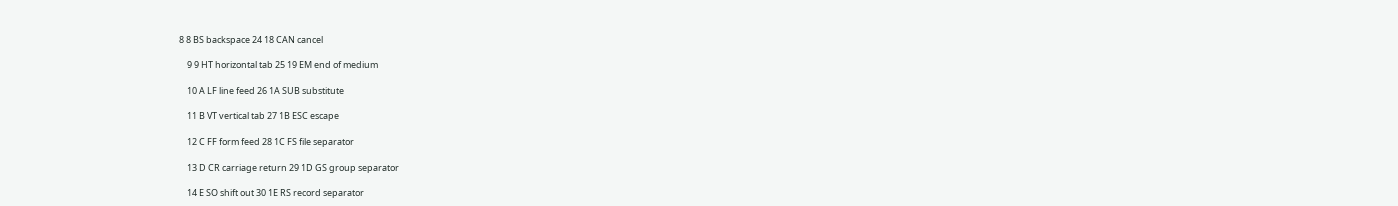8 8 BS backspace 24 18 CAN cancel

    9 9 HT horizontal tab 25 19 EM end of medium

    10 A LF line feed 26 1A SUB substitute

    11 B VT vertical tab 27 1B ESC escape

    12 C FF form feed 28 1C FS file separator

    13 D CR carriage return 29 1D GS group separator

    14 E SO shift out 30 1E RS record separator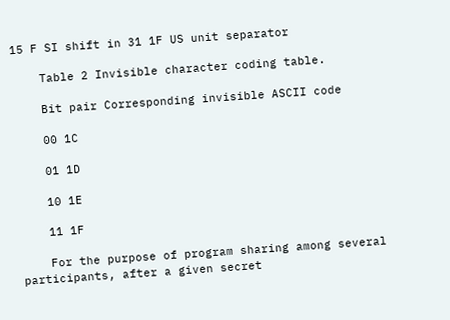15 F SI shift in 31 1F US unit separator

    Table 2 Invisible character coding table.

    Bit pair Corresponding invisible ASCII code

    00 1C

    01 1D

    10 1E

    11 1F

    For the purpose of program sharing among several participants, after a given secret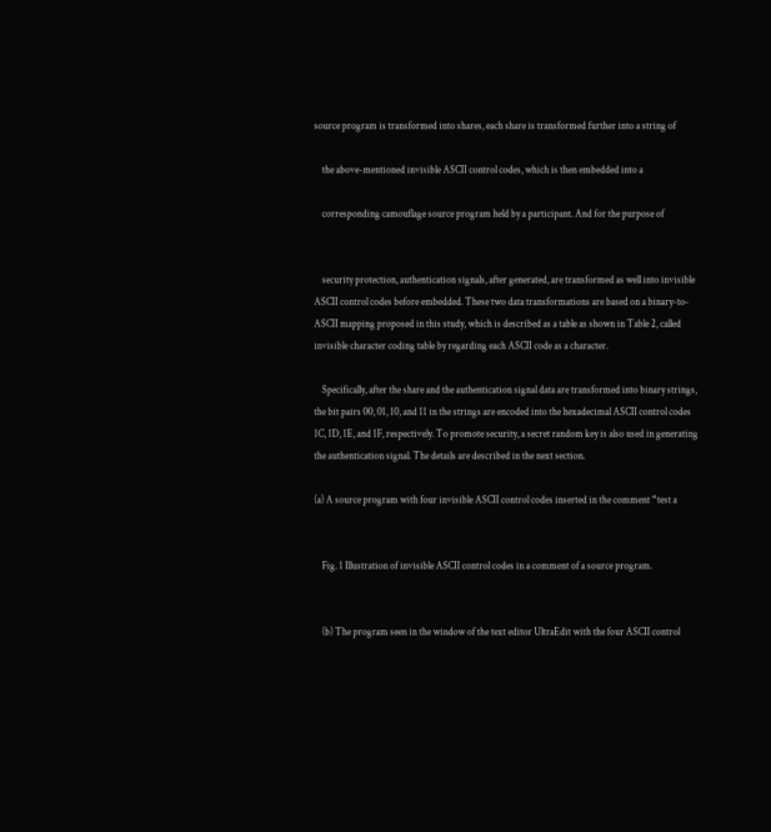source program is transformed into shares, each share is transformed further into a string of

    the above-mentioned invisible ASCII control codes, which is then embedded into a

    corresponding camouflage source program held by a participant. And for the purpose of


    security protection, authentication signals, after generated, are transformed as well into invisible ASCII control codes before embedded. These two data transformations are based on a binary-to-ASCII mapping proposed in this study, which is described as a table as shown in Table 2, called invisible character coding table by regarding each ASCII code as a character.

    Specifically, after the share and the authentication signal data are transformed into binary strings, the bit pairs 00, 01, 10, and 11 in the strings are encoded into the hexadecimal ASCII control codes 1C, 1D, 1E, and 1F, respectively. To promote security, a secret random key is also used in generating the authentication signal. The details are described in the next section.

(a) A source program with four invisible ASCII control codes inserted in the comment “test a


    Fig. 1 Illustration of invisible ASCII control codes in a comment of a source program.


    (b) The program seen in the window of the text editor UltraEdit with the four ASCII control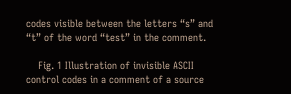codes visible between the letters “s” and “t” of the word “test” in the comment.

    Fig. 1 Illustration of invisible ASCII control codes in a comment of a source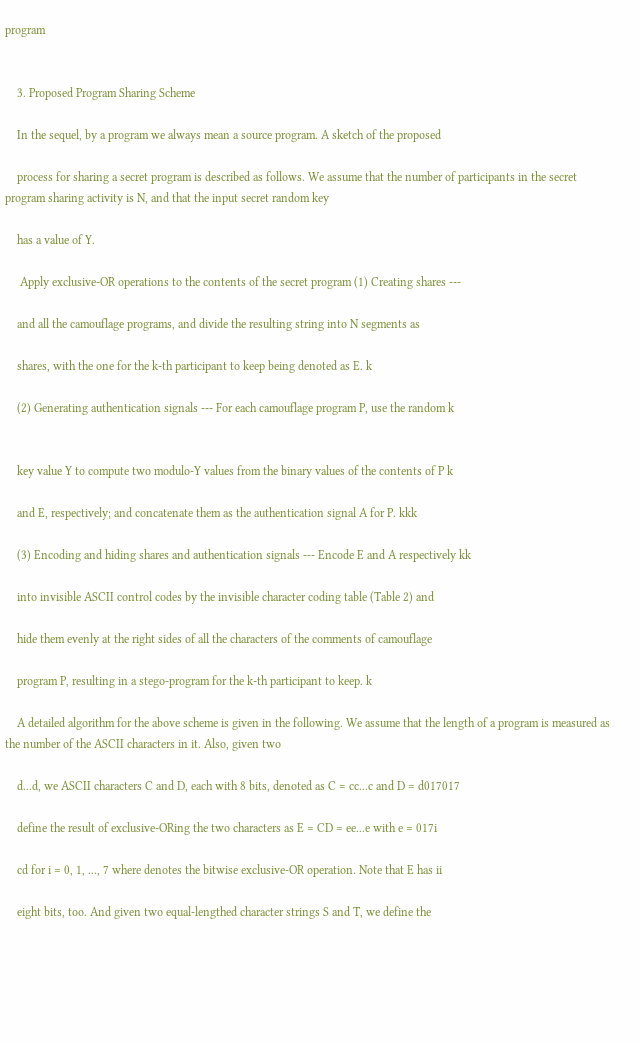program


    3. Proposed Program Sharing Scheme

    In the sequel, by a program we always mean a source program. A sketch of the proposed

    process for sharing a secret program is described as follows. We assume that the number of participants in the secret program sharing activity is N, and that the input secret random key

    has a value of Y.

     Apply exclusive-OR operations to the contents of the secret program (1) Creating shares ---

    and all the camouflage programs, and divide the resulting string into N segments as

    shares, with the one for the k-th participant to keep being denoted as E. k

    (2) Generating authentication signals --- For each camouflage program P, use the random k


    key value Y to compute two modulo-Y values from the binary values of the contents of P k

    and E, respectively; and concatenate them as the authentication signal A for P. kkk

    (3) Encoding and hiding shares and authentication signals --- Encode E and A respectively kk

    into invisible ASCII control codes by the invisible character coding table (Table 2) and

    hide them evenly at the right sides of all the characters of the comments of camouflage

    program P, resulting in a stego-program for the k-th participant to keep. k

    A detailed algorithm for the above scheme is given in the following. We assume that the length of a program is measured as the number of the ASCII characters in it. Also, given two

    d...d, we ASCII characters C and D, each with 8 bits, denoted as C = cc...c and D = d017017

    define the result of exclusive-ORing the two characters as E = CD = ee...e with e = 017i

    cd for i = 0, 1, ..., 7 where denotes the bitwise exclusive-OR operation. Note that E has ii

    eight bits, too. And given two equal-lengthed character strings S and T, we define the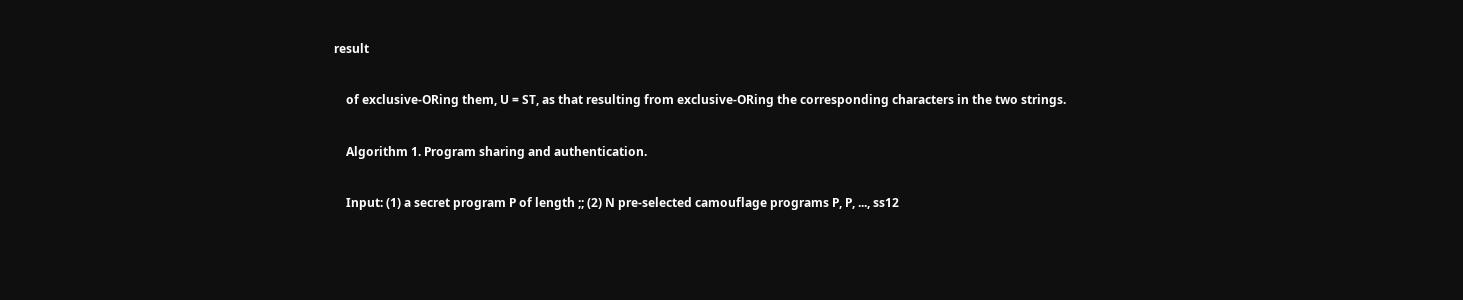result

    of exclusive-ORing them, U = ST, as that resulting from exclusive-ORing the corresponding characters in the two strings.

    Algorithm 1. Program sharing and authentication.

    Input: (1) a secret program P of length ;; (2) N pre-selected camouflage programs P, P, ..., ss12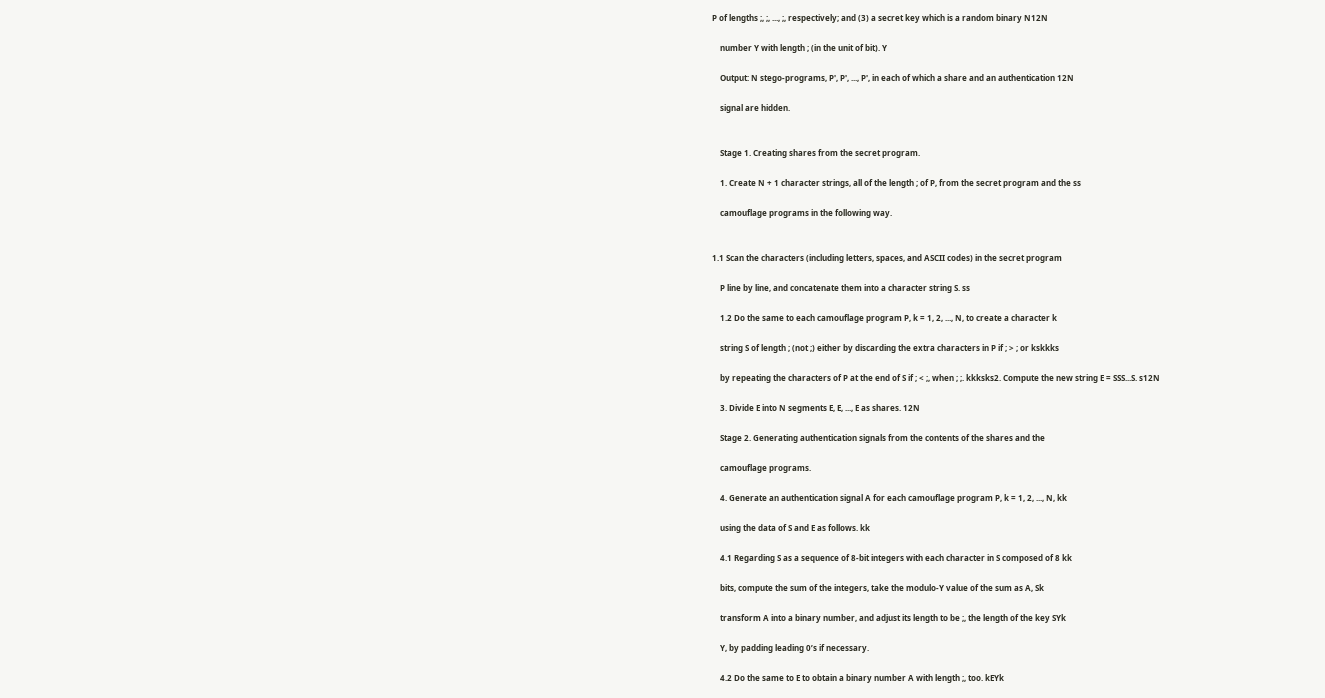P of lengths ;, ;, ..., ;, respectively; and (3) a secret key which is a random binary N12N

    number Y with length ; (in the unit of bit). Y

    Output: N stego-programs, P', P', ..., P', in each of which a share and an authentication 12N

    signal are hidden.


    Stage 1. Creating shares from the secret program.

    1. Create N + 1 character strings, all of the length ; of P, from the secret program and the ss

    camouflage programs in the following way.


1.1 Scan the characters (including letters, spaces, and ASCII codes) in the secret program

    P line by line, and concatenate them into a character string S. ss

    1.2 Do the same to each camouflage program P, k = 1, 2, ..., N, to create a character k

    string S of length ; (not ;) either by discarding the extra characters in P if ; > ; or kskkks

    by repeating the characters of P at the end of S if ; < ;, when ; ;. kkksks2. Compute the new string E = SSS...S. s12N

    3. Divide E into N segments E, E, ..., E as shares. 12N

    Stage 2. Generating authentication signals from the contents of the shares and the

    camouflage programs.

    4. Generate an authentication signal A for each camouflage program P, k = 1, 2, ..., N, kk

    using the data of S and E as follows. kk

    4.1 Regarding S as a sequence of 8-bit integers with each character in S composed of 8 kk

    bits, compute the sum of the integers, take the modulo-Y value of the sum as A, Sk

    transform A into a binary number, and adjust its length to be ;, the length of the key SYk

    Y, by padding leading 0’s if necessary.

    4.2 Do the same to E to obtain a binary number A with length ;, too. kEYk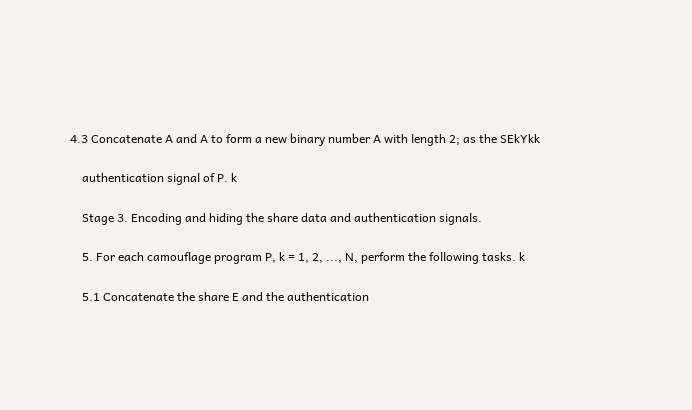4.3 Concatenate A and A to form a new binary number A with length 2; as the SEkYkk

    authentication signal of P. k

    Stage 3. Encoding and hiding the share data and authentication signals.

    5. For each camouflage program P, k = 1, 2, ..., N, perform the following tasks. k

    5.1 Concatenate the share E and the authentication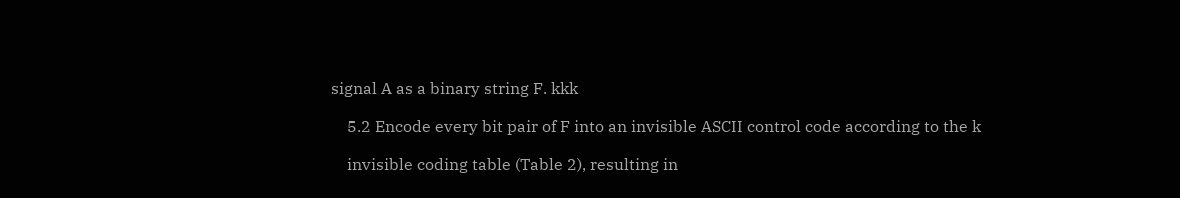signal A as a binary string F. kkk

    5.2 Encode every bit pair of F into an invisible ASCII control code according to the k

    invisible coding table (Table 2), resulting in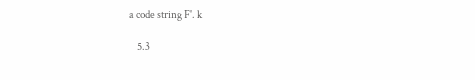a code string F'. k

    5.3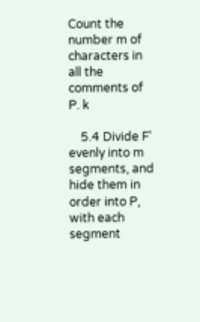Count the number m of characters in all the comments of P. k

    5.4 Divide F' evenly into m segments, and hide them in order into P, with each segment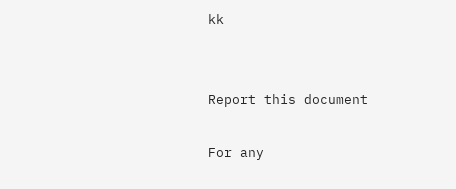kk


Report this document

For any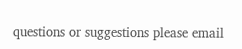questions or suggestions please email